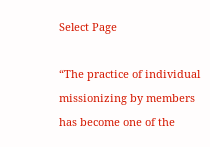Select Page

“The practice of individual missionizing by members has become one of the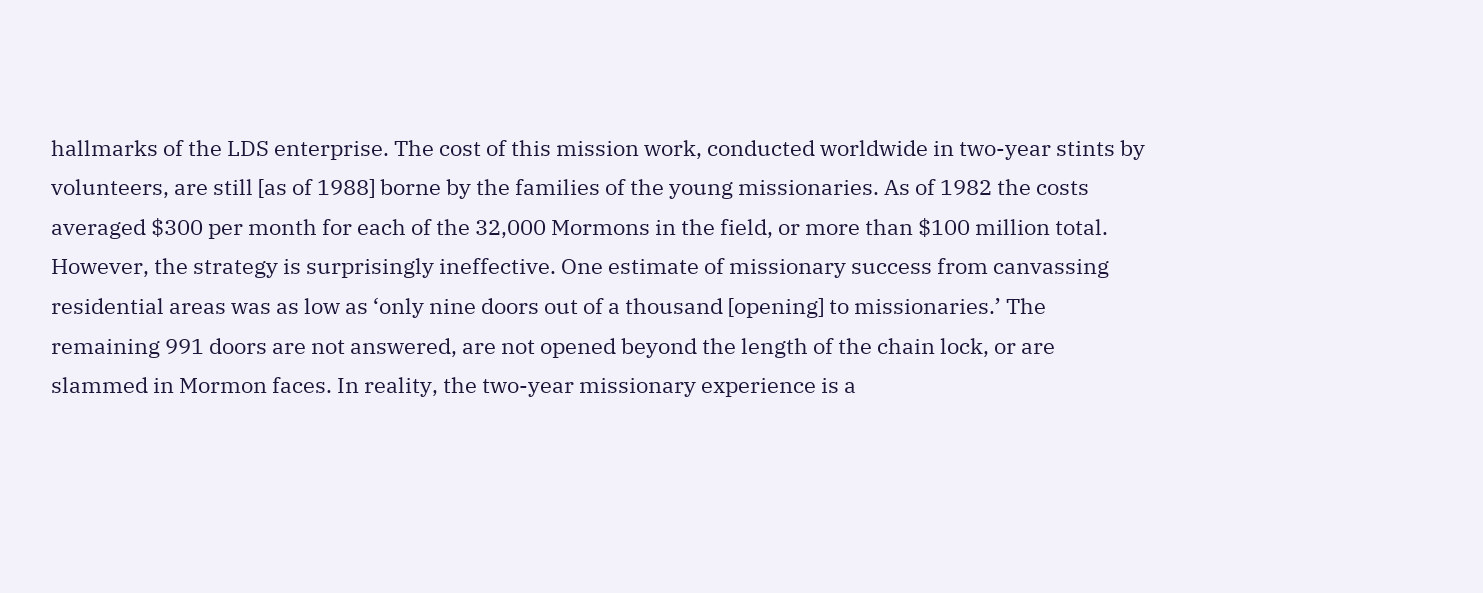hallmarks of the LDS enterprise. The cost of this mission work, conducted worldwide in two-year stints by volunteers, are still [as of 1988] borne by the families of the young missionaries. As of 1982 the costs averaged $300 per month for each of the 32,000 Mormons in the field, or more than $100 million total. However, the strategy is surprisingly ineffective. One estimate of missionary success from canvassing residential areas was as low as ‘only nine doors out of a thousand [opening] to missionaries.’ The remaining 991 doors are not answered, are not opened beyond the length of the chain lock, or are slammed in Mormon faces. In reality, the two-year missionary experience is a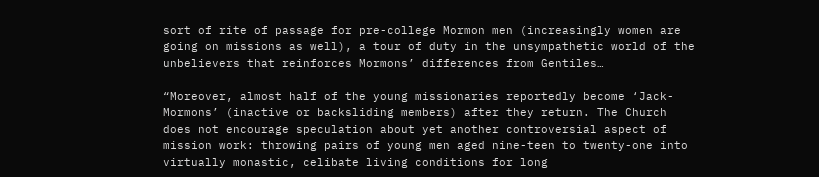sort of rite of passage for pre-college Mormon men (increasingly women are going on missions as well), a tour of duty in the unsympathetic world of the unbelievers that reinforces Mormons’ differences from Gentiles…

“Moreover, almost half of the young missionaries reportedly become ‘Jack-Mormons’ (inactive or backsliding members) after they return. The Church does not encourage speculation about yet another controversial aspect of mission work: throwing pairs of young men aged nine-teen to twenty-one into virtually monastic, celibate living conditions for long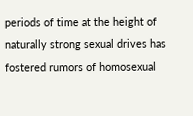periods of time at the height of naturally strong sexual drives has fostered rumors of homosexual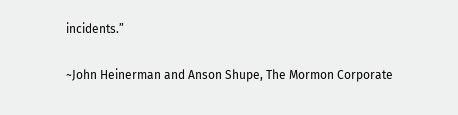incidents.”

~John Heinerman and Anson Shupe, The Mormon Corporate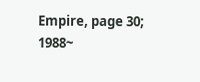Empire, page 30; 1988~